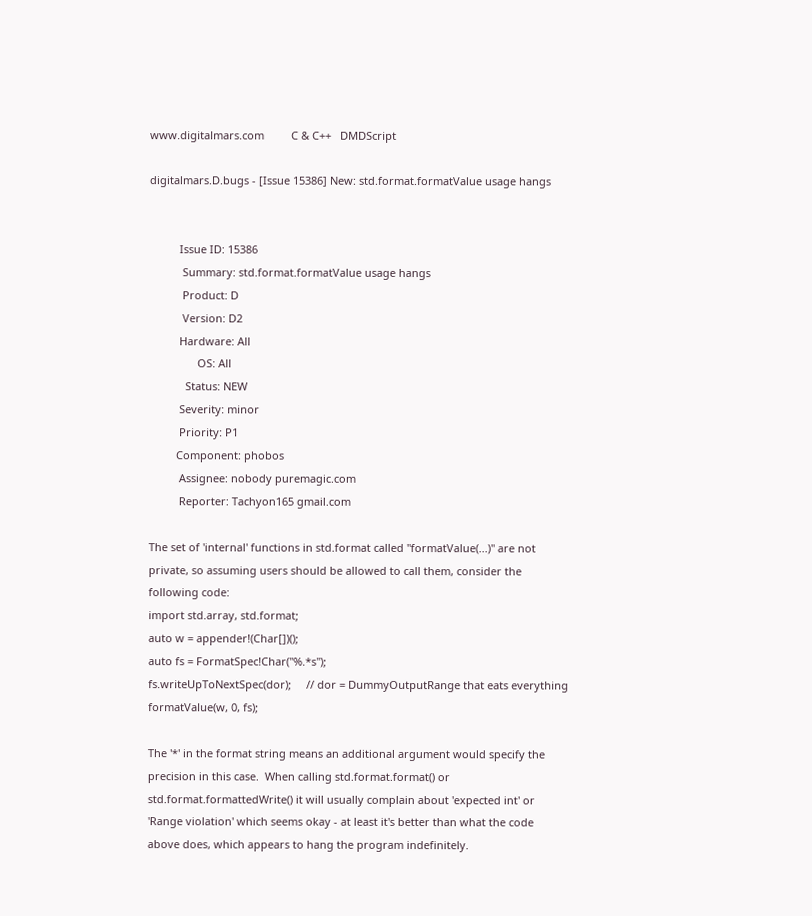www.digitalmars.com         C & C++   DMDScript

digitalmars.D.bugs - [Issue 15386] New: std.format.formatValue usage hangs


          Issue ID: 15386
           Summary: std.format.formatValue usage hangs
           Product: D
           Version: D2
          Hardware: All
                OS: All
            Status: NEW
          Severity: minor
          Priority: P1
         Component: phobos
          Assignee: nobody puremagic.com
          Reporter: Tachyon165 gmail.com

The set of 'internal' functions in std.format called "formatValue(...)" are not
private, so assuming users should be allowed to call them, consider the
following code:
import std.array, std.format;
auto w = appender!(Char[])();
auto fs = FormatSpec!Char("%.*s");
fs.writeUpToNextSpec(dor);     // dor = DummyOutputRange that eats everything
formatValue(w, 0, fs);

The '*' in the format string means an additional argument would specify the
precision in this case.  When calling std.format.format() or
std.format.formattedWrite() it will usually complain about 'expected int' or
'Range violation' which seems okay - at least it's better than what the code
above does, which appears to hang the program indefinitely.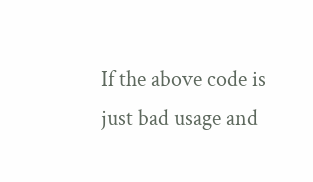If the above code is just bad usage and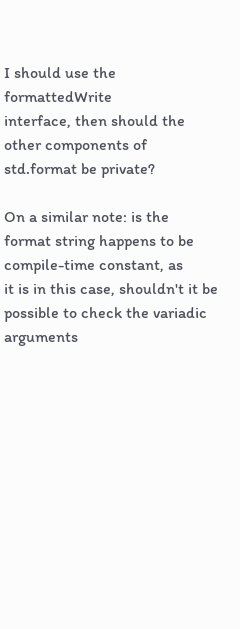I should use the formattedWrite
interface, then should the other components of std.format be private?

On a similar note: is the format string happens to be compile-time constant, as
it is in this case, shouldn't it be possible to check the variadic arguments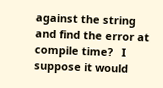against the string and find the error at compile time?   I suppose it would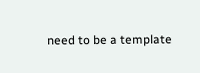need to be a template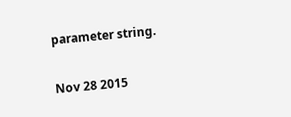parameter string.

Nov 28 2015